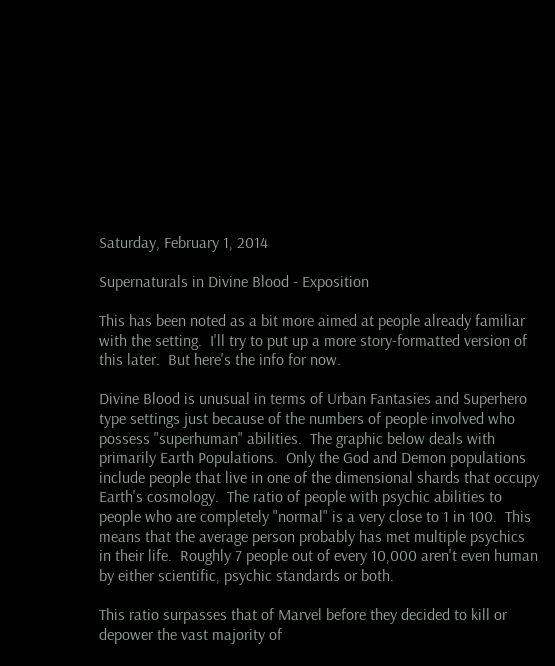Saturday, February 1, 2014

Supernaturals in Divine Blood - Exposition

This has been noted as a bit more aimed at people already familiar with the setting.  I'll try to put up a more story-formatted version of this later.  But here's the info for now.

Divine Blood is unusual in terms of Urban Fantasies and Superhero type settings just because of the numbers of people involved who possess "superhuman" abilities.  The graphic below deals with primarily Earth Populations.  Only the God and Demon populations include people that live in one of the dimensional shards that occupy Earth's cosmology.  The ratio of people with psychic abilities to people who are completely "normal" is a very close to 1 in 100.  This means that the average person probably has met multiple psychics in their life.  Roughly 7 people out of every 10,000 aren't even human by either scientific, psychic standards or both.

This ratio surpasses that of Marvel before they decided to kill or depower the vast majority of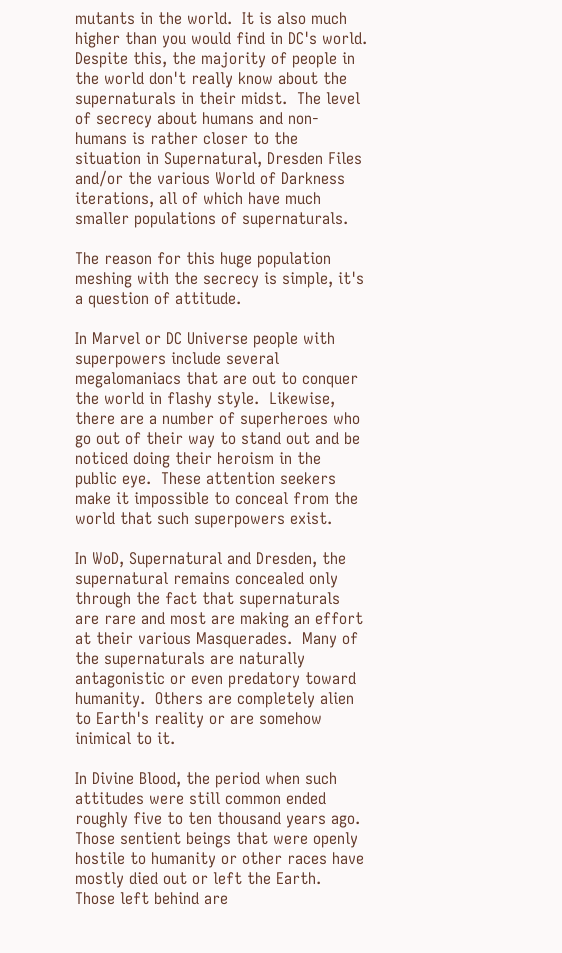mutants in the world.  It is also much higher than you would find in DC's world.  Despite this, the majority of people in the world don't really know about the supernaturals in their midst.  The level of secrecy about humans and non-humans is rather closer to the situation in Supernatural, Dresden Files and/or the various World of Darkness iterations, all of which have much smaller populations of supernaturals.

The reason for this huge population meshing with the secrecy is simple, it's a question of attitude.

In Marvel or DC Universe people with superpowers include several megalomaniacs that are out to conquer the world in flashy style.  Likewise, there are a number of superheroes who go out of their way to stand out and be noticed doing their heroism in the public eye.  These attention seekers make it impossible to conceal from the world that such superpowers exist.

In WoD, Supernatural and Dresden, the supernatural remains concealed only through the fact that supernaturals are rare and most are making an effort at their various Masquerades.  Many of the supernaturals are naturally antagonistic or even predatory toward humanity.  Others are completely alien to Earth's reality or are somehow inimical to it.

In Divine Blood, the period when such attitudes were still common ended roughly five to ten thousand years ago.  Those sentient beings that were openly hostile to humanity or other races have mostly died out or left the Earth.  Those left behind are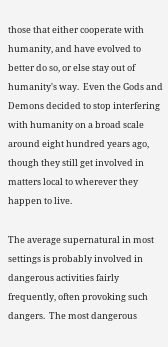those that either cooperate with humanity, and have evolved to better do so, or else stay out of humanity's way.  Even the Gods and Demons decided to stop interfering with humanity on a broad scale around eight hundred years ago, though they still get involved in matters local to wherever they happen to live.

The average supernatural in most settings is probably involved in dangerous activities fairly frequently, often provoking such dangers.  The most dangerous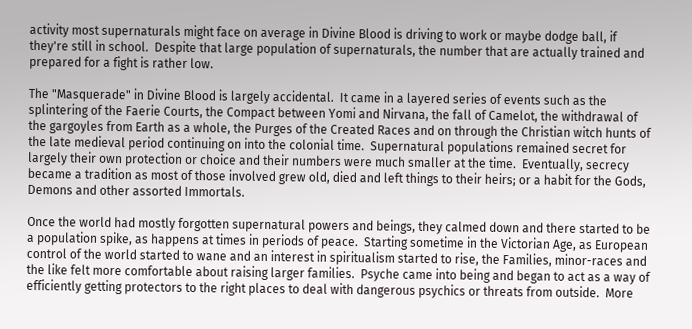activity most supernaturals might face on average in Divine Blood is driving to work or maybe dodge ball, if they're still in school.  Despite that large population of supernaturals, the number that are actually trained and prepared for a fight is rather low.

The "Masquerade" in Divine Blood is largely accidental.  It came in a layered series of events such as the splintering of the Faerie Courts, the Compact between Yomi and Nirvana, the fall of Camelot, the withdrawal of the gargoyles from Earth as a whole, the Purges of the Created Races and on through the Christian witch hunts of the late medieval period continuing on into the colonial time.  Supernatural populations remained secret for largely their own protection or choice and their numbers were much smaller at the time.  Eventually, secrecy became a tradition as most of those involved grew old, died and left things to their heirs; or a habit for the Gods, Demons and other assorted Immortals.

Once the world had mostly forgotten supernatural powers and beings, they calmed down and there started to be a population spike, as happens at times in periods of peace.  Starting sometime in the Victorian Age, as European control of the world started to wane and an interest in spiritualism started to rise, the Families, minor-races and the like felt more comfortable about raising larger families.  Psyche came into being and began to act as a way of efficiently getting protectors to the right places to deal with dangerous psychics or threats from outside.  More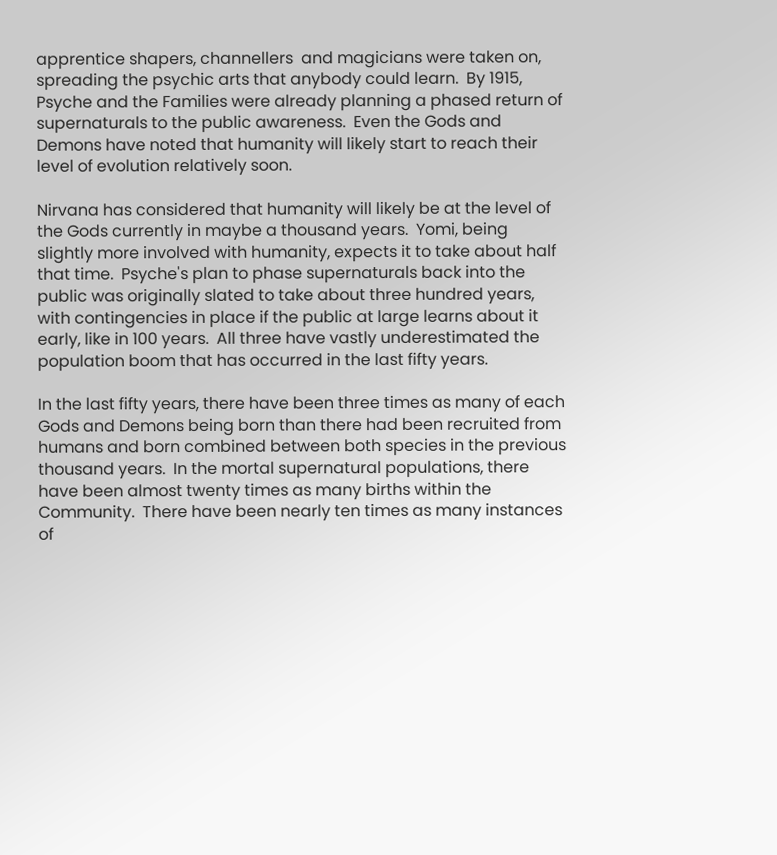apprentice shapers, channellers  and magicians were taken on, spreading the psychic arts that anybody could learn.  By 1915, Psyche and the Families were already planning a phased return of supernaturals to the public awareness.  Even the Gods and Demons have noted that humanity will likely start to reach their level of evolution relatively soon.

Nirvana has considered that humanity will likely be at the level of the Gods currently in maybe a thousand years.  Yomi, being slightly more involved with humanity, expects it to take about half that time.  Psyche's plan to phase supernaturals back into the public was originally slated to take about three hundred years, with contingencies in place if the public at large learns about it early, like in 100 years.  All three have vastly underestimated the population boom that has occurred in the last fifty years.

In the last fifty years, there have been three times as many of each Gods and Demons being born than there had been recruited from humans and born combined between both species in the previous thousand years.  In the mortal supernatural populations, there have been almost twenty times as many births within the Community.  There have been nearly ten times as many instances of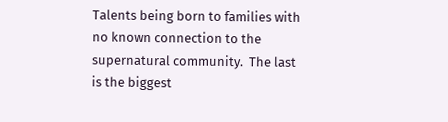Talents being born to families with no known connection to the supernatural community.  The last is the biggest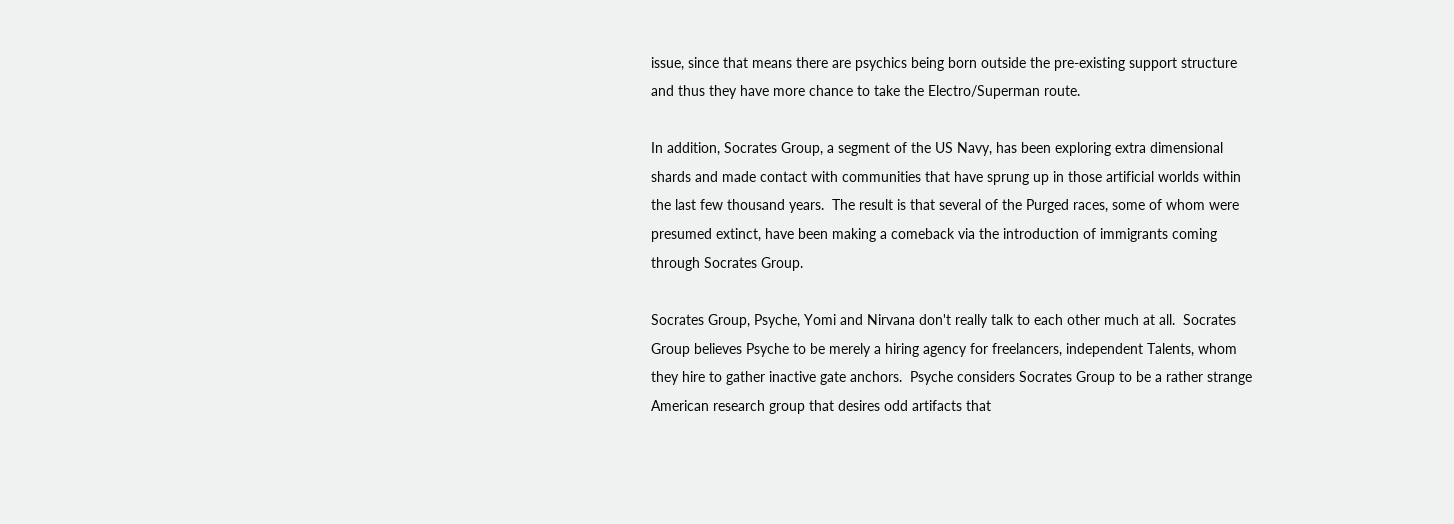issue, since that means there are psychics being born outside the pre-existing support structure and thus they have more chance to take the Electro/Superman route.

In addition, Socrates Group, a segment of the US Navy, has been exploring extra dimensional shards and made contact with communities that have sprung up in those artificial worlds within the last few thousand years.  The result is that several of the Purged races, some of whom were presumed extinct, have been making a comeback via the introduction of immigrants coming through Socrates Group.

Socrates Group, Psyche, Yomi and Nirvana don't really talk to each other much at all.  Socrates Group believes Psyche to be merely a hiring agency for freelancers, independent Talents, whom they hire to gather inactive gate anchors.  Psyche considers Socrates Group to be a rather strange American research group that desires odd artifacts that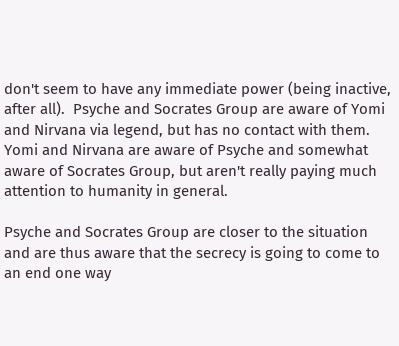don't seem to have any immediate power (being inactive, after all).  Psyche and Socrates Group are aware of Yomi and Nirvana via legend, but has no contact with them. Yomi and Nirvana are aware of Psyche and somewhat aware of Socrates Group, but aren't really paying much attention to humanity in general.

Psyche and Socrates Group are closer to the situation and are thus aware that the secrecy is going to come to an end one way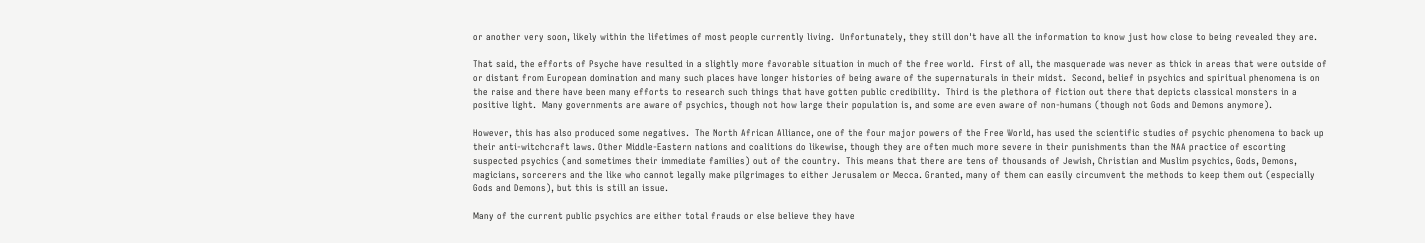or another very soon, likely within the lifetimes of most people currently living.  Unfortunately, they still don't have all the information to know just how close to being revealed they are.

That said, the efforts of Psyche have resulted in a slightly more favorable situation in much of the free world.  First of all, the masquerade was never as thick in areas that were outside of or distant from European domination and many such places have longer histories of being aware of the supernaturals in their midst.  Second, belief in psychics and spiritual phenomena is on the raise and there have been many efforts to research such things that have gotten public credibility.  Third is the plethora of fiction out there that depicts classical monsters in a positive light.  Many governments are aware of psychics, though not how large their population is, and some are even aware of non-humans (though not Gods and Demons anymore).

However, this has also produced some negatives.  The North African Alliance, one of the four major powers of the Free World, has used the scientific studies of psychic phenomena to back up their anti-witchcraft laws. Other Middle-Eastern nations and coalitions do likewise, though they are often much more severe in their punishments than the NAA practice of escorting suspected psychics (and sometimes their immediate families) out of the country.  This means that there are tens of thousands of Jewish, Christian and Muslim psychics, Gods, Demons, magicians, sorcerers and the like who cannot legally make pilgrimages to either Jerusalem or Mecca. Granted, many of them can easily circumvent the methods to keep them out (especially Gods and Demons), but this is still an issue.

Many of the current public psychics are either total frauds or else believe they have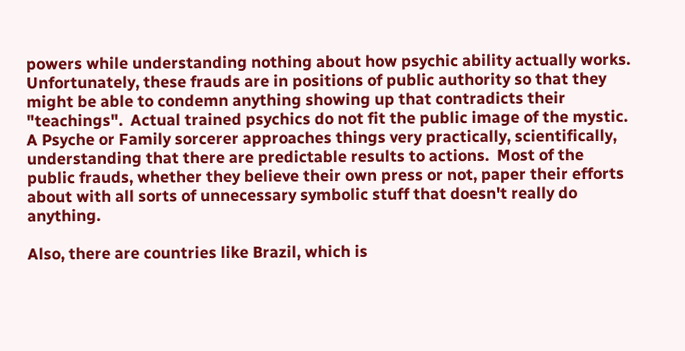powers while understanding nothing about how psychic ability actually works.  Unfortunately, these frauds are in positions of public authority so that they might be able to condemn anything showing up that contradicts their "teachings".  Actual trained psychics do not fit the public image of the mystic.  A Psyche or Family sorcerer approaches things very practically, scientifically, understanding that there are predictable results to actions.  Most of the public frauds, whether they believe their own press or not, paper their efforts about with all sorts of unnecessary symbolic stuff that doesn't really do anything.

Also, there are countries like Brazil, which is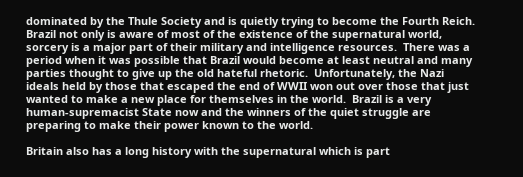dominated by the Thule Society and is quietly trying to become the Fourth Reich.  Brazil not only is aware of most of the existence of the supernatural world, sorcery is a major part of their military and intelligence resources.  There was a period when it was possible that Brazil would become at least neutral and many parties thought to give up the old hateful rhetoric.  Unfortunately, the Nazi ideals held by those that escaped the end of WWII won out over those that just wanted to make a new place for themselves in the world.  Brazil is a very human-supremacist State now and the winners of the quiet struggle are preparing to make their power known to the world.

Britain also has a long history with the supernatural which is part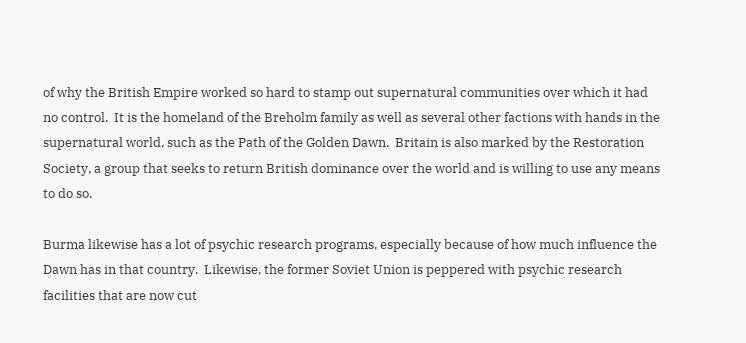of why the British Empire worked so hard to stamp out supernatural communities over which it had no control.  It is the homeland of the Breholm family as well as several other factions with hands in the supernatural world, such as the Path of the Golden Dawn.  Britain is also marked by the Restoration Society, a group that seeks to return British dominance over the world and is willing to use any means to do so.

Burma likewise has a lot of psychic research programs, especially because of how much influence the Dawn has in that country.  Likewise, the former Soviet Union is peppered with psychic research facilities that are now cut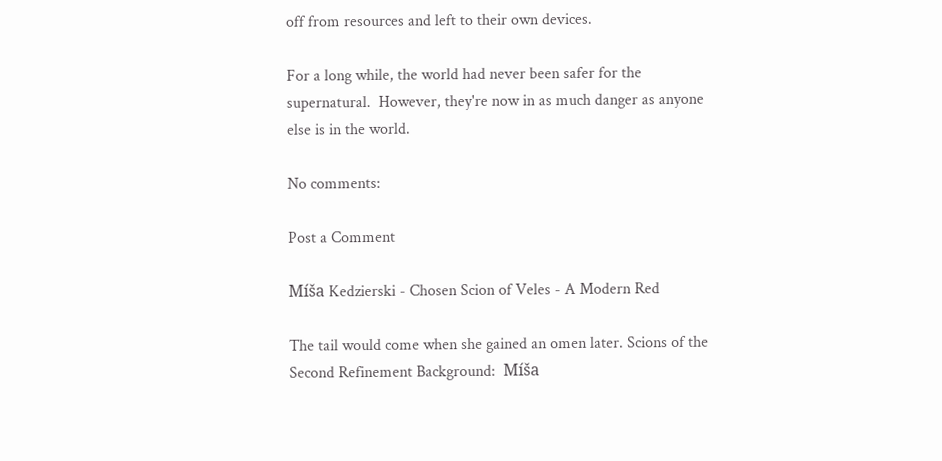off from resources and left to their own devices.

For a long while, the world had never been safer for the supernatural.  However, they're now in as much danger as anyone else is in the world.

No comments:

Post a Comment

Míša Kedzierski - Chosen Scion of Veles - A Modern Red

The tail would come when she gained an omen later. Scions of the Second Refinement Background:  Míša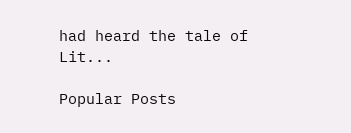had heard the tale of Lit...

Popular Posts